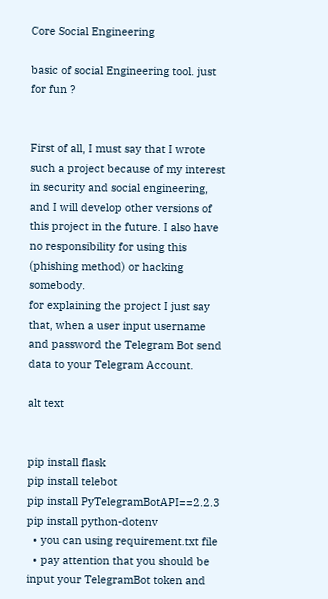Core Social Engineering

basic of social Engineering tool. just for fun ?


First of all, I must say that I wrote such a project because of my interest in security and social engineering, and I will develop other versions of this project in the future. I also have no responsibility for using this (phishing method) or hacking somebody.
for explaining the project I just say that, when a user input username and password the Telegram Bot send data to your Telegram Account.

alt text


pip install flask
pip install telebot
pip install PyTelegramBotAPI==2.2.3
pip install python-dotenv
  • you can using requirement.txt file
  • pay attention that you should be input your TelegramBot token and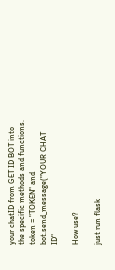your chatID from GET ID BOT into the specific methods and functions. token = "TOKEN" and bot.send_message("YOUR CHAT ID"

How use?

just run flask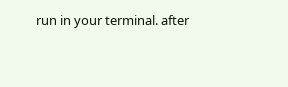run in your terminal. after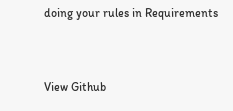doing your rules in Requirements


View Github